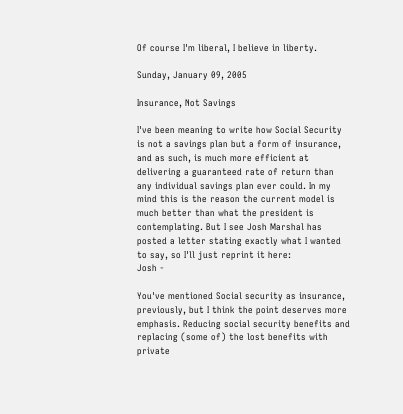Of course I'm liberal, I believe in liberty.

Sunday, January 09, 2005

Insurance, Not Savings

I've been meaning to write how Social Security is not a savings plan but a form of insurance, and as such, is much more efficient at delivering a guaranteed rate of return than any individual savings plan ever could. In my mind this is the reason the current model is much better than what the president is contemplating. But I see Josh Marshal has posted a letter stating exactly what I wanted to say, so I'll just reprint it here:
Josh -

You've mentioned Social security as insurance, previously, but I think the point deserves more emphasis. Reducing social security benefits and replacing (some of) the lost benefits with private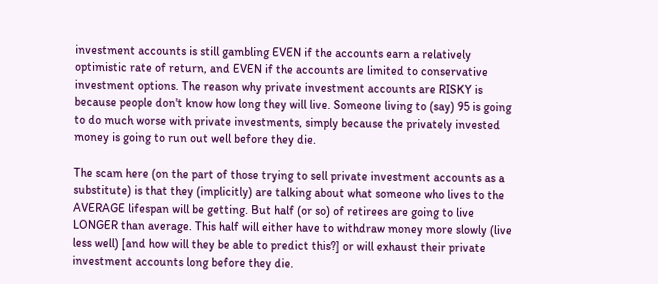investment accounts is still gambling EVEN if the accounts earn a relatively optimistic rate of return, and EVEN if the accounts are limited to conservative investment options. The reason why private investment accounts are RISKY is because people don't know how long they will live. Someone living to (say) 95 is going to do much worse with private investments, simply because the privately invested money is going to run out well before they die.

The scam here (on the part of those trying to sell private investment accounts as a substitute) is that they (implicitly) are talking about what someone who lives to the AVERAGE lifespan will be getting. But half (or so) of retirees are going to live LONGER than average. This half will either have to withdraw money more slowly (live less well) [and how will they be able to predict this?] or will exhaust their private investment accounts long before they die.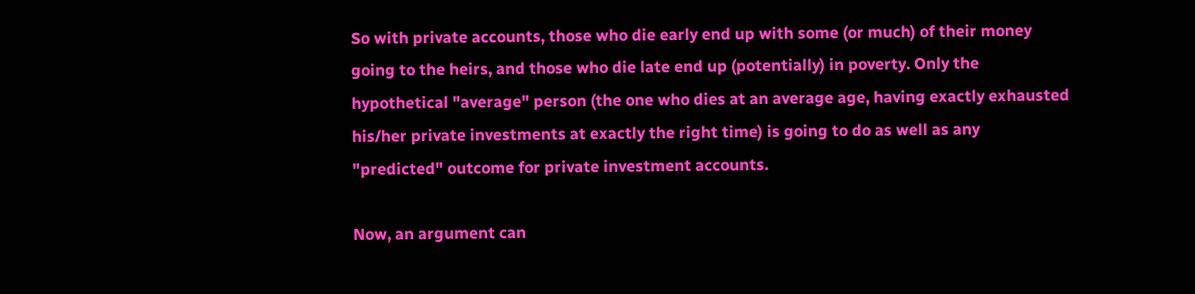So with private accounts, those who die early end up with some (or much) of their money going to the heirs, and those who die late end up (potentially) in poverty. Only the hypothetical "average" person (the one who dies at an average age, having exactly exhausted his/her private investments at exactly the right time) is going to do as well as any "predicted" outcome for private investment accounts.

Now, an argument can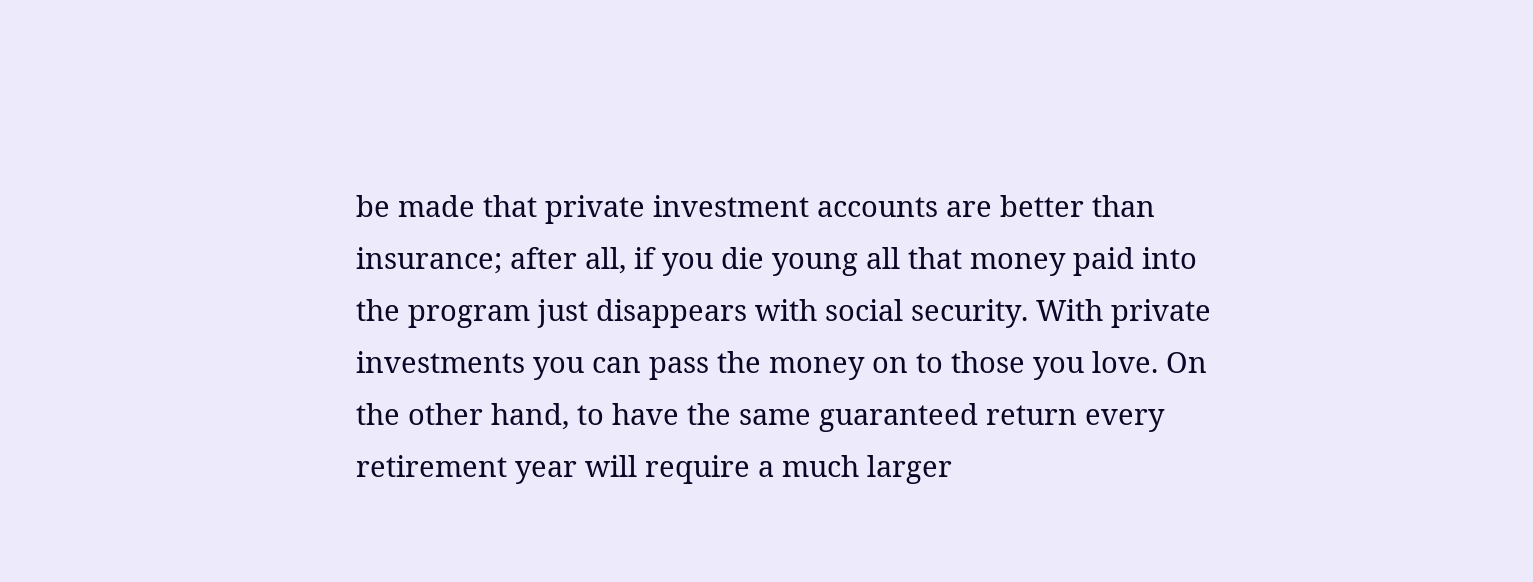be made that private investment accounts are better than insurance; after all, if you die young all that money paid into the program just disappears with social security. With private investments you can pass the money on to those you love. On the other hand, to have the same guaranteed return every retirement year will require a much larger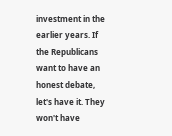investment in the earlier years. If the Republicans want to have an honest debate, let's have it. They won't have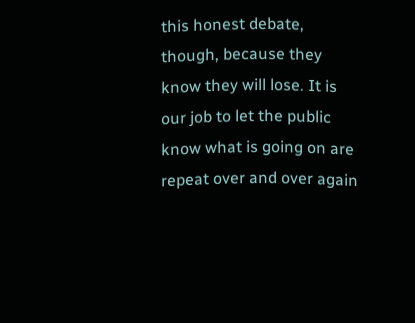this honest debate, though, because they know they will lose. It is our job to let the public know what is going on are repeat over and over again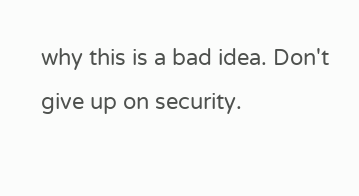why this is a bad idea. Don't give up on security.